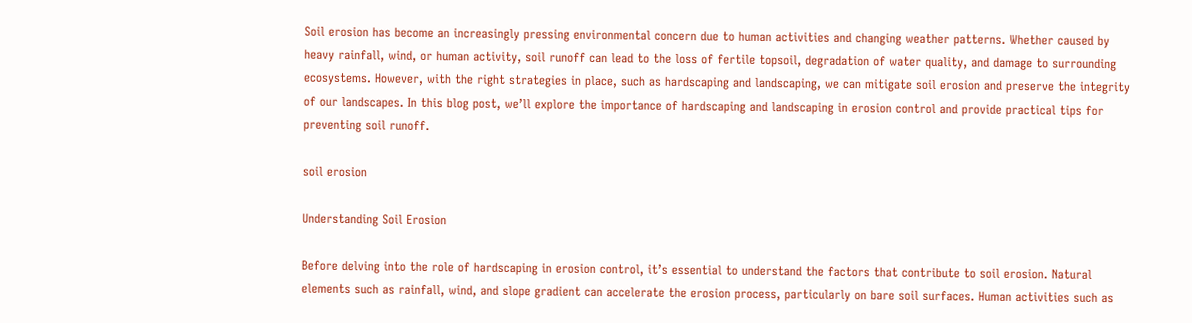Soil erosion has become an increasingly pressing environmental concern due to human activities and changing weather patterns. Whether caused by heavy rainfall, wind, or human activity, soil runoff can lead to the loss of fertile topsoil, degradation of water quality, and damage to surrounding ecosystems. However, with the right strategies in place, such as hardscaping and landscaping, we can mitigate soil erosion and preserve the integrity of our landscapes. In this blog post, we’ll explore the importance of hardscaping and landscaping in erosion control and provide practical tips for preventing soil runoff.

soil erosion

Understanding Soil Erosion

Before delving into the role of hardscaping in erosion control, it’s essential to understand the factors that contribute to soil erosion. Natural elements such as rainfall, wind, and slope gradient can accelerate the erosion process, particularly on bare soil surfaces. Human activities such as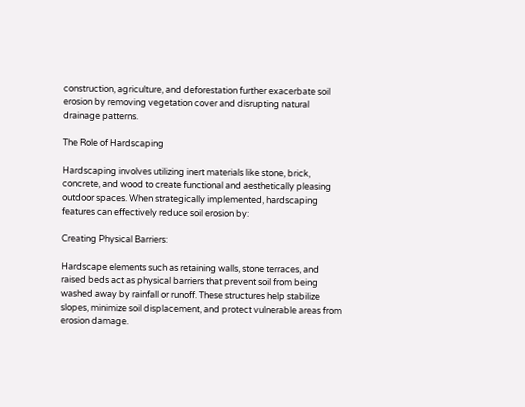construction, agriculture, and deforestation further exacerbate soil erosion by removing vegetation cover and disrupting natural drainage patterns.

The Role of Hardscaping

Hardscaping involves utilizing inert materials like stone, brick, concrete, and wood to create functional and aesthetically pleasing outdoor spaces. When strategically implemented, hardscaping features can effectively reduce soil erosion by:

Creating Physical Barriers:

Hardscape elements such as retaining walls, stone terraces, and raised beds act as physical barriers that prevent soil from being washed away by rainfall or runoff. These structures help stabilize slopes, minimize soil displacement, and protect vulnerable areas from erosion damage.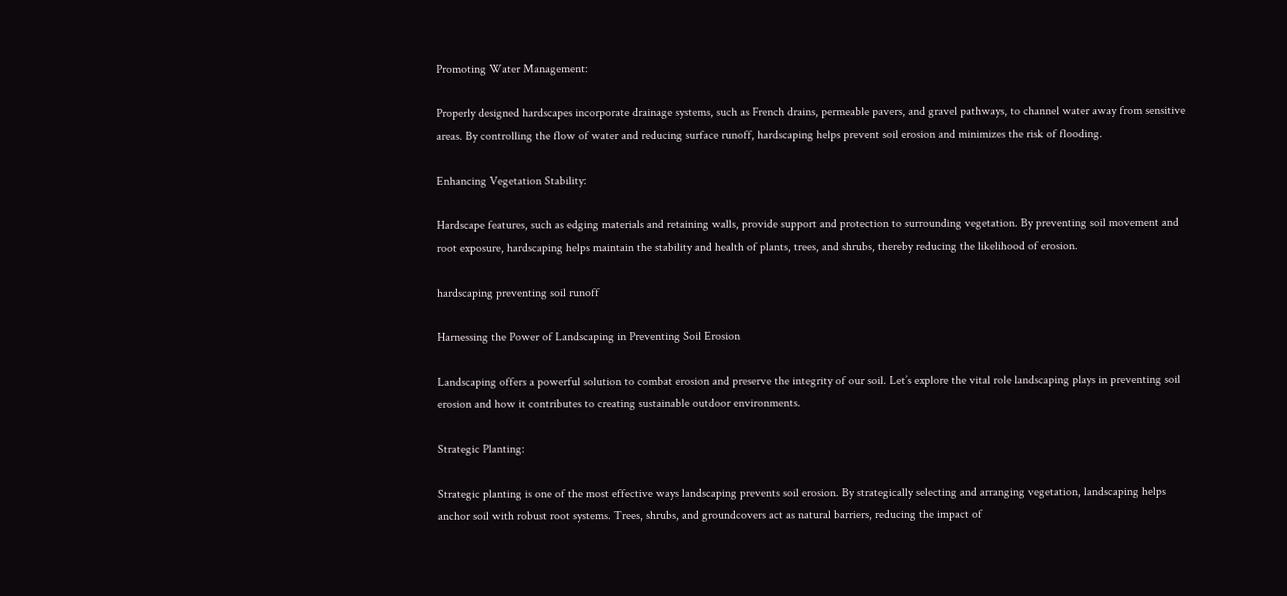Promoting Water Management:

Properly designed hardscapes incorporate drainage systems, such as French drains, permeable pavers, and gravel pathways, to channel water away from sensitive areas. By controlling the flow of water and reducing surface runoff, hardscaping helps prevent soil erosion and minimizes the risk of flooding.

Enhancing Vegetation Stability:

Hardscape features, such as edging materials and retaining walls, provide support and protection to surrounding vegetation. By preventing soil movement and root exposure, hardscaping helps maintain the stability and health of plants, trees, and shrubs, thereby reducing the likelihood of erosion.

hardscaping preventing soil runoff

Harnessing the Power of Landscaping in Preventing Soil Erosion

Landscaping offers a powerful solution to combat erosion and preserve the integrity of our soil. Let’s explore the vital role landscaping plays in preventing soil erosion and how it contributes to creating sustainable outdoor environments.

Strategic Planting:

Strategic planting is one of the most effective ways landscaping prevents soil erosion. By strategically selecting and arranging vegetation, landscaping helps anchor soil with robust root systems. Trees, shrubs, and groundcovers act as natural barriers, reducing the impact of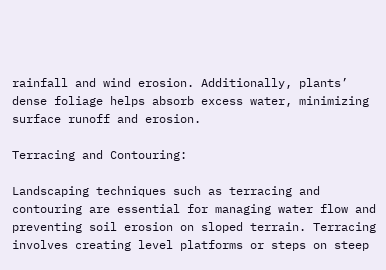rainfall and wind erosion. Additionally, plants’ dense foliage helps absorb excess water, minimizing surface runoff and erosion.

Terracing and Contouring:

Landscaping techniques such as terracing and contouring are essential for managing water flow and preventing soil erosion on sloped terrain. Terracing involves creating level platforms or steps on steep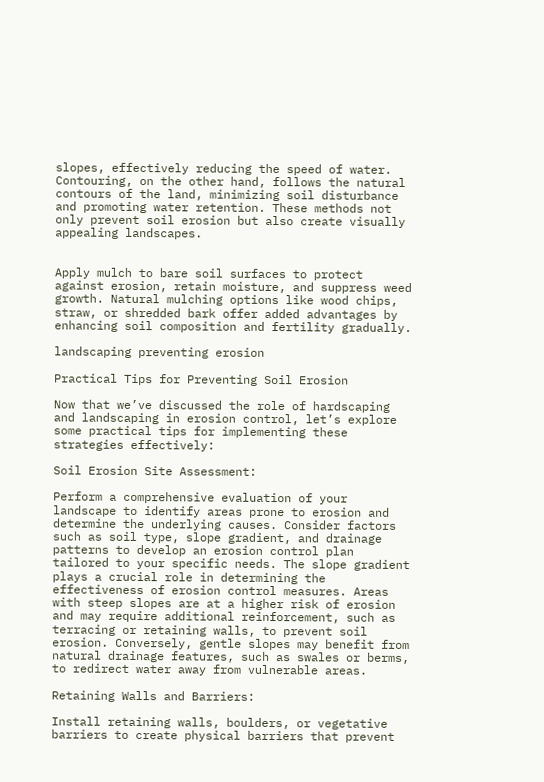slopes, effectively reducing the speed of water. Contouring, on the other hand, follows the natural contours of the land, minimizing soil disturbance and promoting water retention. These methods not only prevent soil erosion but also create visually appealing landscapes.


Apply mulch to bare soil surfaces to protect against erosion, retain moisture, and suppress weed growth. Natural mulching options like wood chips, straw, or shredded bark offer added advantages by enhancing soil composition and fertility gradually.

landscaping preventing erosion

Practical Tips for Preventing Soil Erosion

Now that we’ve discussed the role of hardscaping and landscaping in erosion control, let’s explore some practical tips for implementing these strategies effectively:

Soil Erosion Site Assessment:

Perform a comprehensive evaluation of your landscape to identify areas prone to erosion and determine the underlying causes. Consider factors such as soil type, slope gradient, and drainage patterns to develop an erosion control plan tailored to your specific needs. The slope gradient plays a crucial role in determining the effectiveness of erosion control measures. Areas with steep slopes are at a higher risk of erosion and may require additional reinforcement, such as terracing or retaining walls, to prevent soil erosion. Conversely, gentle slopes may benefit from natural drainage features, such as swales or berms, to redirect water away from vulnerable areas.

Retaining Walls and Barriers:

Install retaining walls, boulders, or vegetative barriers to create physical barriers that prevent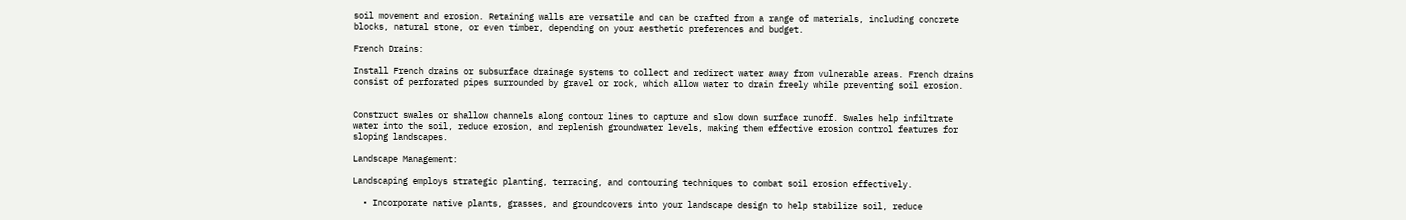soil movement and erosion. Retaining walls are versatile and can be crafted from a range of materials, including concrete blocks, natural stone, or even timber, depending on your aesthetic preferences and budget.

French Drains:

Install French drains or subsurface drainage systems to collect and redirect water away from vulnerable areas. French drains consist of perforated pipes surrounded by gravel or rock, which allow water to drain freely while preventing soil erosion.


Construct swales or shallow channels along contour lines to capture and slow down surface runoff. Swales help infiltrate water into the soil, reduce erosion, and replenish groundwater levels, making them effective erosion control features for sloping landscapes.

Landscape Management:

Landscaping employs strategic planting, terracing, and contouring techniques to combat soil erosion effectively.

  • Incorporate native plants, grasses, and groundcovers into your landscape design to help stabilize soil, reduce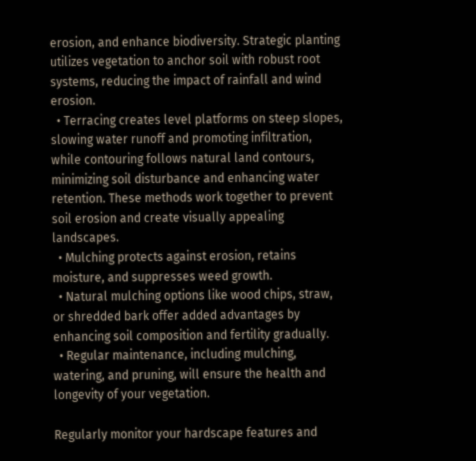erosion, and enhance biodiversity. Strategic planting utilizes vegetation to anchor soil with robust root systems, reducing the impact of rainfall and wind erosion.
  • Terracing creates level platforms on steep slopes, slowing water runoff and promoting infiltration, while contouring follows natural land contours, minimizing soil disturbance and enhancing water retention. These methods work together to prevent soil erosion and create visually appealing landscapes.
  • Mulching protects against erosion, retains moisture, and suppresses weed growth.
  • Natural mulching options like wood chips, straw, or shredded bark offer added advantages by enhancing soil composition and fertility gradually.
  • Regular maintenance, including mulching, watering, and pruning, will ensure the health and longevity of your vegetation.

Regularly monitor your hardscape features and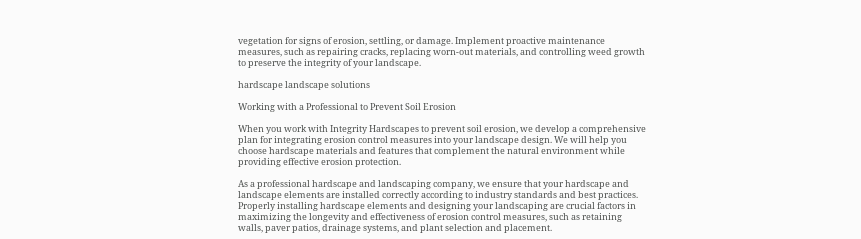vegetation for signs of erosion, settling, or damage. Implement proactive maintenance measures, such as repairing cracks, replacing worn-out materials, and controlling weed growth to preserve the integrity of your landscape.

hardscape landscape solutions

Working with a Professional to Prevent Soil Erosion

When you work with Integrity Hardscapes to prevent soil erosion, we develop a comprehensive plan for integrating erosion control measures into your landscape design. We will help you choose hardscape materials and features that complement the natural environment while providing effective erosion protection.

As a professional hardscape and landscaping company, we ensure that your hardscape and landscape elements are installed correctly according to industry standards and best practices. Properly installing hardscape elements and designing your landscaping are crucial factors in maximizing the longevity and effectiveness of erosion control measures, such as retaining walls, paver patios, drainage systems, and plant selection and placement.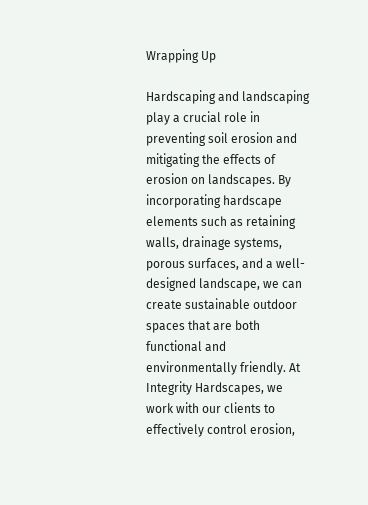Wrapping Up

Hardscaping and landscaping play a crucial role in preventing soil erosion and mitigating the effects of erosion on landscapes. By incorporating hardscape elements such as retaining walls, drainage systems, porous surfaces, and a well-designed landscape, we can create sustainable outdoor spaces that are both functional and environmentally friendly. At Integrity Hardscapes, we work with our clients to effectively control erosion,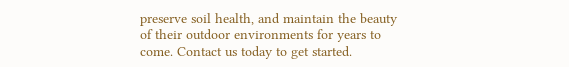preserve soil health, and maintain the beauty of their outdoor environments for years to come. Contact us today to get started.